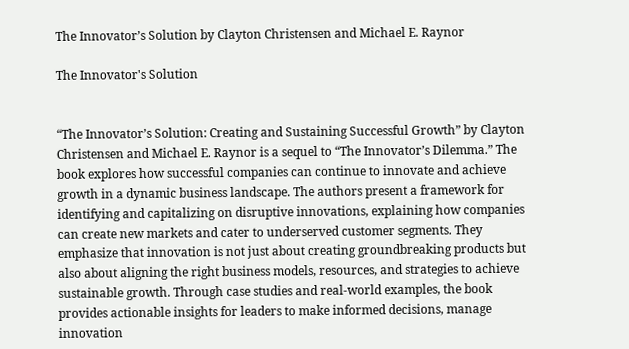The Innovator’s Solution by Clayton Christensen and Michael E. Raynor

The Innovator's Solution


“The Innovator’s Solution: Creating and Sustaining Successful Growth” by Clayton Christensen and Michael E. Raynor is a sequel to “The Innovator’s Dilemma.” The book explores how successful companies can continue to innovate and achieve growth in a dynamic business landscape. The authors present a framework for identifying and capitalizing on disruptive innovations, explaining how companies can create new markets and cater to underserved customer segments. They emphasize that innovation is not just about creating groundbreaking products but also about aligning the right business models, resources, and strategies to achieve sustainable growth. Through case studies and real-world examples, the book provides actionable insights for leaders to make informed decisions, manage innovation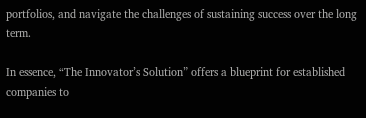portfolios, and navigate the challenges of sustaining success over the long term.

In essence, “The Innovator’s Solution” offers a blueprint for established companies to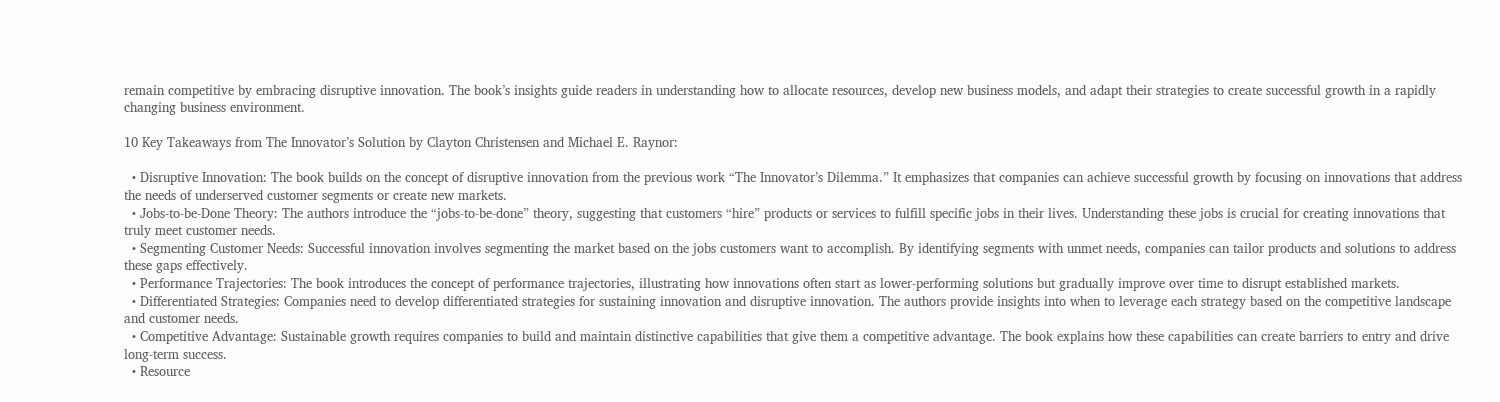remain competitive by embracing disruptive innovation. The book’s insights guide readers in understanding how to allocate resources, develop new business models, and adapt their strategies to create successful growth in a rapidly changing business environment.

10 Key Takeaways from The Innovator’s Solution by Clayton Christensen and Michael E. Raynor:

  • Disruptive Innovation: The book builds on the concept of disruptive innovation from the previous work “The Innovator’s Dilemma.” It emphasizes that companies can achieve successful growth by focusing on innovations that address the needs of underserved customer segments or create new markets.
  • Jobs-to-be-Done Theory: The authors introduce the “jobs-to-be-done” theory, suggesting that customers “hire” products or services to fulfill specific jobs in their lives. Understanding these jobs is crucial for creating innovations that truly meet customer needs.
  • Segmenting Customer Needs: Successful innovation involves segmenting the market based on the jobs customers want to accomplish. By identifying segments with unmet needs, companies can tailor products and solutions to address these gaps effectively.
  • Performance Trajectories: The book introduces the concept of performance trajectories, illustrating how innovations often start as lower-performing solutions but gradually improve over time to disrupt established markets.
  • Differentiated Strategies: Companies need to develop differentiated strategies for sustaining innovation and disruptive innovation. The authors provide insights into when to leverage each strategy based on the competitive landscape and customer needs.
  • Competitive Advantage: Sustainable growth requires companies to build and maintain distinctive capabilities that give them a competitive advantage. The book explains how these capabilities can create barriers to entry and drive long-term success.
  • Resource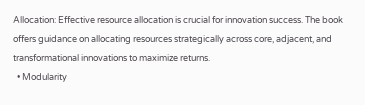Allocation: Effective resource allocation is crucial for innovation success. The book offers guidance on allocating resources strategically across core, adjacent, and transformational innovations to maximize returns.
  • Modularity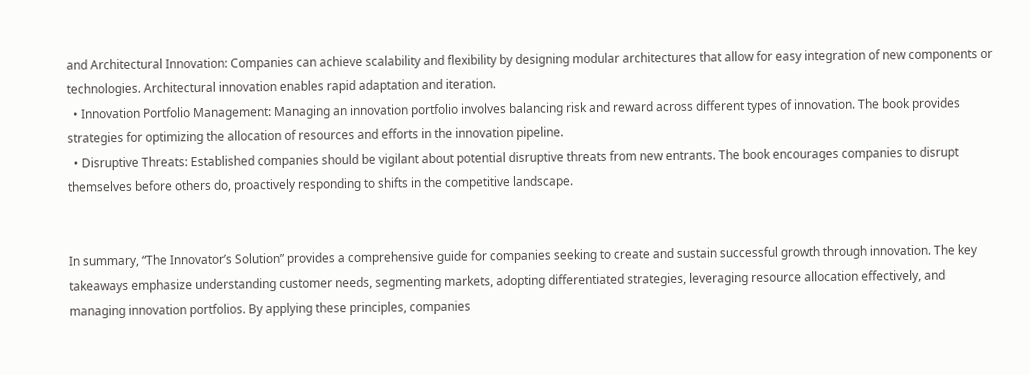and Architectural Innovation: Companies can achieve scalability and flexibility by designing modular architectures that allow for easy integration of new components or technologies. Architectural innovation enables rapid adaptation and iteration.
  • Innovation Portfolio Management: Managing an innovation portfolio involves balancing risk and reward across different types of innovation. The book provides strategies for optimizing the allocation of resources and efforts in the innovation pipeline.
  • Disruptive Threats: Established companies should be vigilant about potential disruptive threats from new entrants. The book encourages companies to disrupt themselves before others do, proactively responding to shifts in the competitive landscape.


In summary, “The Innovator’s Solution” provides a comprehensive guide for companies seeking to create and sustain successful growth through innovation. The key takeaways emphasize understanding customer needs, segmenting markets, adopting differentiated strategies, leveraging resource allocation effectively, and managing innovation portfolios. By applying these principles, companies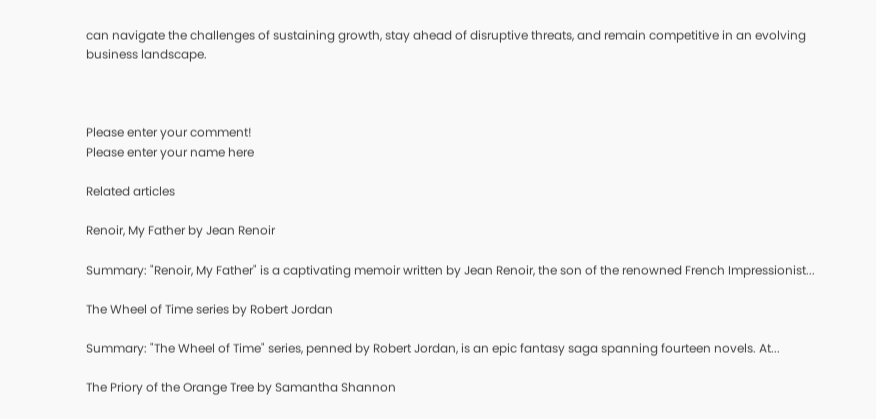can navigate the challenges of sustaining growth, stay ahead of disruptive threats, and remain competitive in an evolving business landscape.



Please enter your comment!
Please enter your name here

Related articles

Renoir, My Father by Jean Renoir

Summary: "Renoir, My Father" is a captivating memoir written by Jean Renoir, the son of the renowned French Impressionist...

The Wheel of Time series by Robert Jordan

Summary: "The Wheel of Time" series, penned by Robert Jordan, is an epic fantasy saga spanning fourteen novels. At...

The Priory of the Orange Tree by Samantha Shannon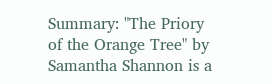Summary: "The Priory of the Orange Tree" by Samantha Shannon is a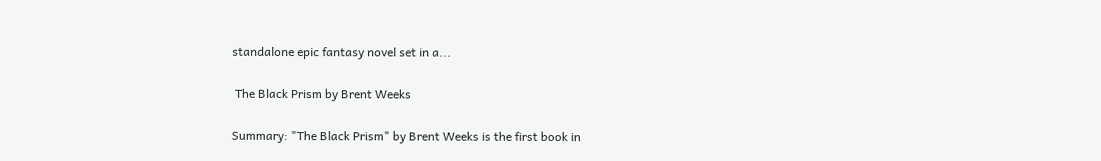standalone epic fantasy novel set in a...

 The Black Prism by Brent Weeks

Summary: "The Black Prism" by Brent Weeks is the first book in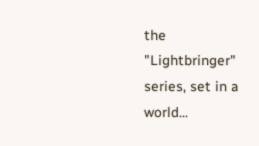the "Lightbringer" series, set in a world...